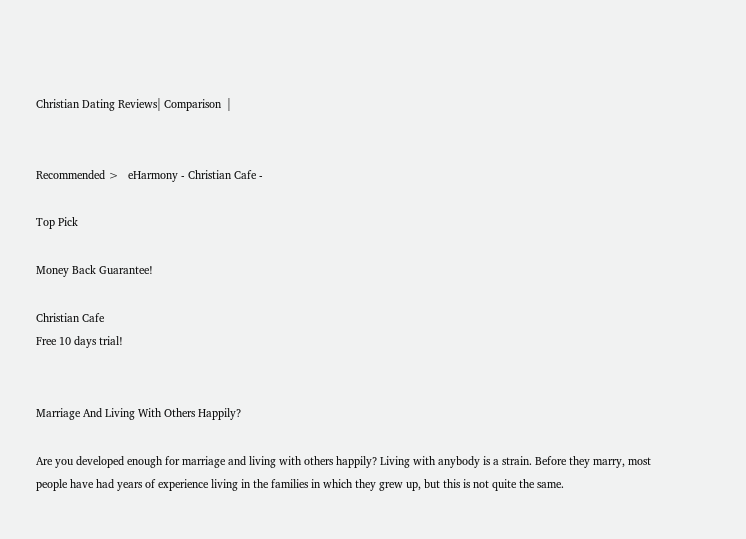Christian Dating Reviews| Comparison  |


Recommended >   eHarmony - Christian Cafe -

Top Pick

Money Back Guarantee!

Christian Cafe
Free 10 days trial!


Marriage And Living With Others Happily?

Are you developed enough for marriage and living with others happily? Living with anybody is a strain. Before they marry, most people have had years of experience living in the families in which they grew up, but this is not quite the same.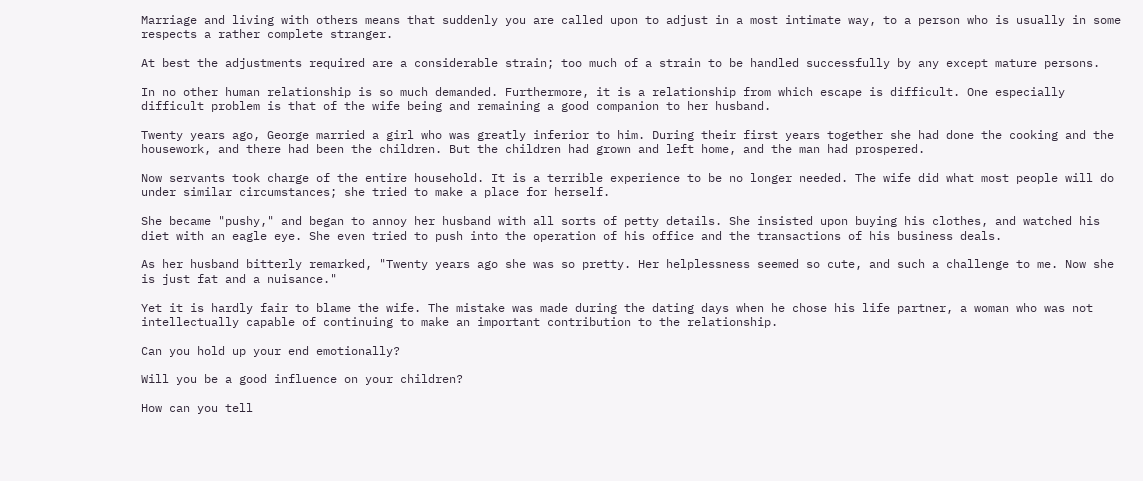Marriage and living with others means that suddenly you are called upon to adjust in a most intimate way, to a person who is usually in some respects a rather complete stranger.

At best the adjustments required are a considerable strain; too much of a strain to be handled successfully by any except mature persons.

In no other human relationship is so much demanded. Furthermore, it is a relationship from which escape is difficult. One especially difficult problem is that of the wife being and remaining a good companion to her husband.

Twenty years ago, George married a girl who was greatly inferior to him. During their first years together she had done the cooking and the housework, and there had been the children. But the children had grown and left home, and the man had prospered.

Now servants took charge of the entire household. It is a terrible experience to be no longer needed. The wife did what most people will do under similar circumstances; she tried to make a place for herself.

She became "pushy," and began to annoy her husband with all sorts of petty details. She insisted upon buying his clothes, and watched his diet with an eagle eye. She even tried to push into the operation of his office and the transactions of his business deals.

As her husband bitterly remarked, "Twenty years ago she was so pretty. Her helplessness seemed so cute, and such a challenge to me. Now she is just fat and a nuisance."

Yet it is hardly fair to blame the wife. The mistake was made during the dating days when he chose his life partner, a woman who was not intellectually capable of continuing to make an important contribution to the relationship.

Can you hold up your end emotionally?

Will you be a good influence on your children?

How can you tell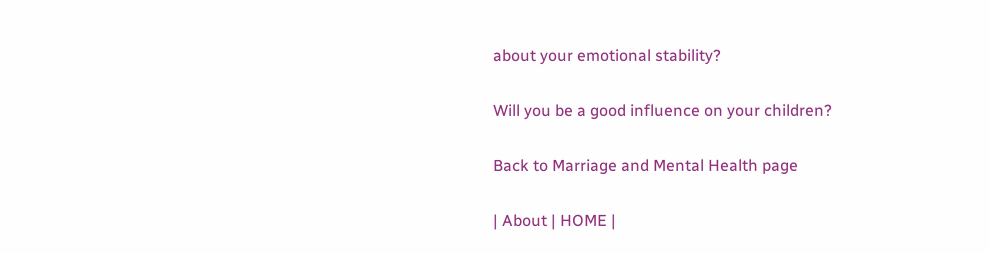about your emotional stability?

Will you be a good influence on your children?

Back to Marriage and Mental Health page

| About | HOME |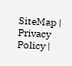SiteMap | Privacy Policy |